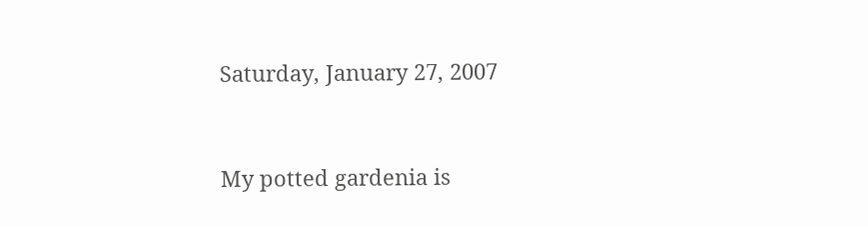Saturday, January 27, 2007


My potted gardenia is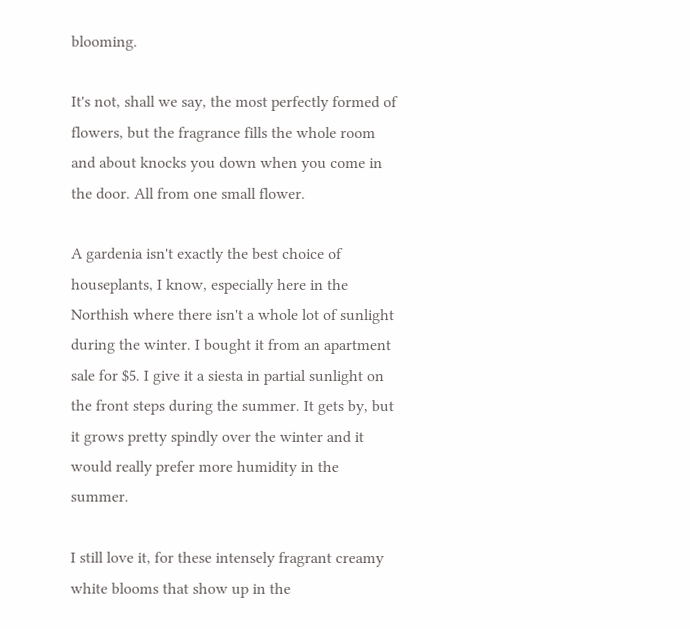blooming.

It's not, shall we say, the most perfectly formed of flowers, but the fragrance fills the whole room and about knocks you down when you come in the door. All from one small flower.

A gardenia isn't exactly the best choice of houseplants, I know, especially here in the Northish where there isn't a whole lot of sunlight during the winter. I bought it from an apartment sale for $5. I give it a siesta in partial sunlight on the front steps during the summer. It gets by, but it grows pretty spindly over the winter and it would really prefer more humidity in the summer.

I still love it, for these intensely fragrant creamy white blooms that show up in the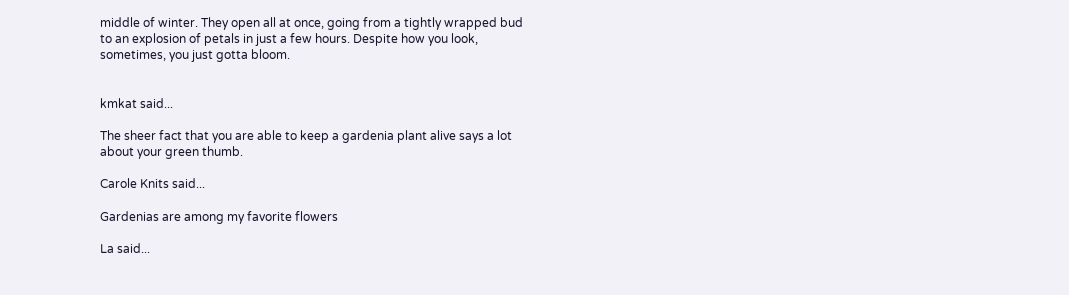middle of winter. They open all at once, going from a tightly wrapped bud to an explosion of petals in just a few hours. Despite how you look, sometimes, you just gotta bloom.


kmkat said...

The sheer fact that you are able to keep a gardenia plant alive says a lot about your green thumb.

Carole Knits said...

Gardenias are among my favorite flowers

La said...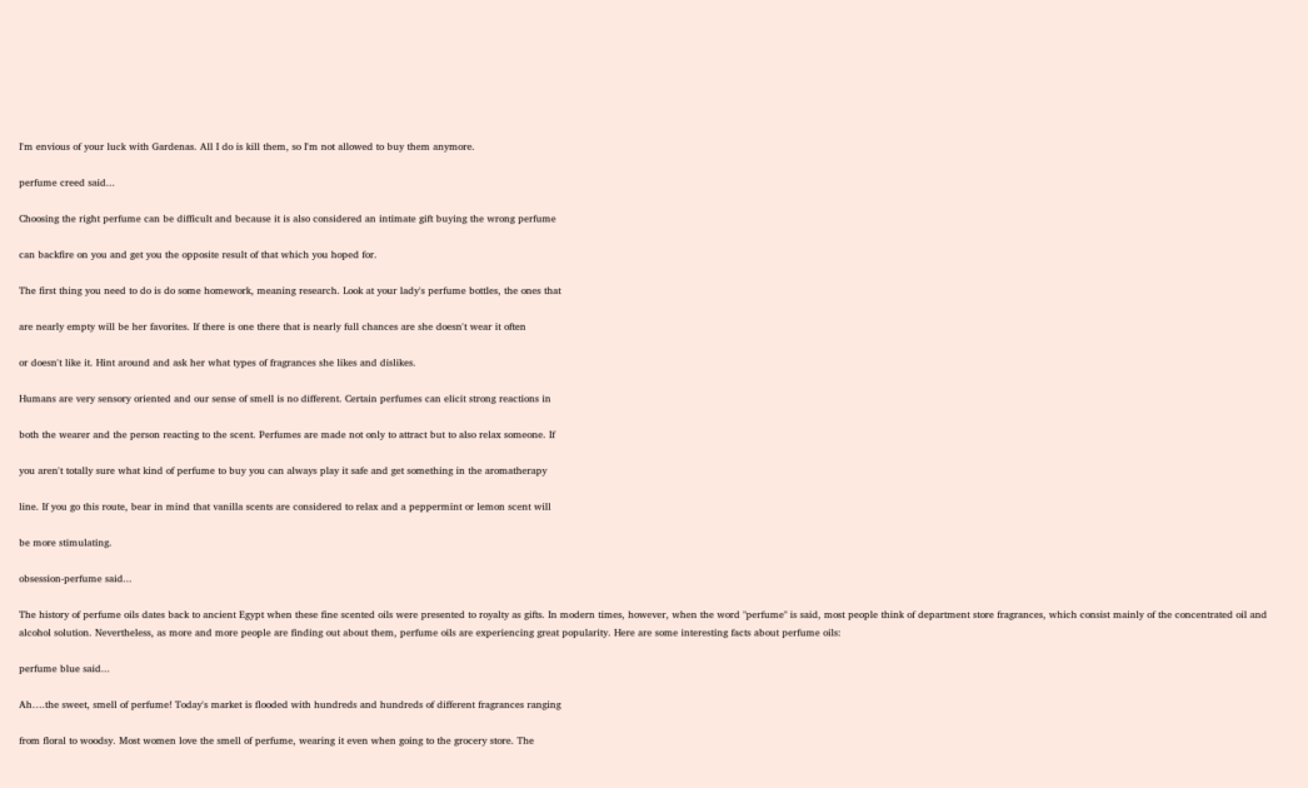I'm envious of your luck with Gardenas. All I do is kill them, so I'm not allowed to buy them anymore.

perfume creed said...

Choosing the right perfume can be difficult and because it is also considered an intimate gift buying the wrong perfume

can backfire on you and get you the opposite result of that which you hoped for.

The first thing you need to do is do some homework, meaning research. Look at your lady's perfume bottles, the ones that

are nearly empty will be her favorites. If there is one there that is nearly full chances are she doesn't wear it often

or doesn't like it. Hint around and ask her what types of fragrances she likes and dislikes.

Humans are very sensory oriented and our sense of smell is no different. Certain perfumes can elicit strong reactions in

both the wearer and the person reacting to the scent. Perfumes are made not only to attract but to also relax someone. If

you aren't totally sure what kind of perfume to buy you can always play it safe and get something in the aromatherapy

line. If you go this route, bear in mind that vanilla scents are considered to relax and a peppermint or lemon scent will

be more stimulating.

obsession-perfume said...

The history of perfume oils dates back to ancient Egypt when these fine scented oils were presented to royalty as gifts. In modern times, however, when the word "perfume" is said, most people think of department store fragrances, which consist mainly of the concentrated oil and alcohol solution. Nevertheless, as more and more people are finding out about them, perfume oils are experiencing great popularity. Here are some interesting facts about perfume oils:

perfume blue said...

Ah….the sweet, smell of perfume! Today's market is flooded with hundreds and hundreds of different fragrances ranging

from floral to woodsy. Most women love the smell of perfume, wearing it even when going to the grocery store. The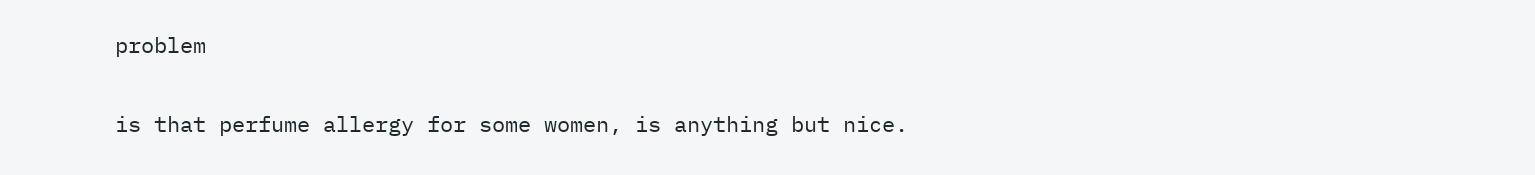problem

is that perfume allergy for some women, is anything but nice.